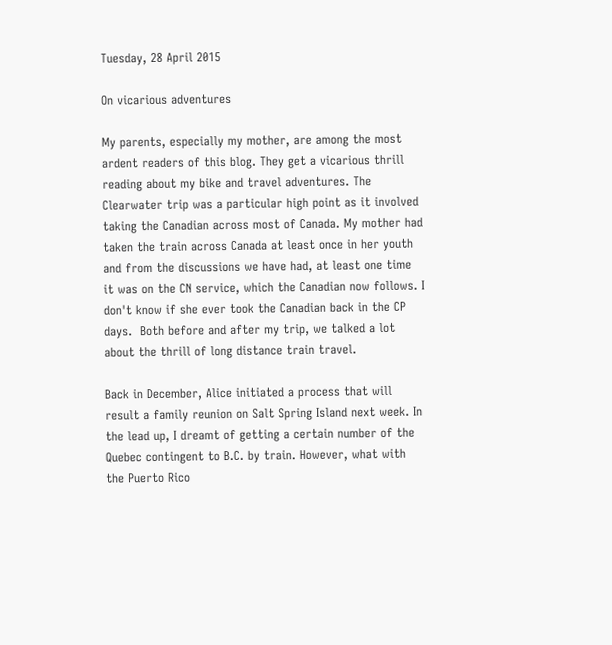Tuesday, 28 April 2015

On vicarious adventures

My parents, especially my mother, are among the most ardent readers of this blog. They get a vicarious thrill reading about my bike and travel adventures. The Clearwater trip was a particular high point as it involved taking the Canadian across most of Canada. My mother had taken the train across Canada at least once in her youth and from the discussions we have had, at least one time it was on the CN service, which the Canadian now follows. I don't know if she ever took the Canadian back in the CP days.  Both before and after my trip, we talked a lot about the thrill of long distance train travel.

Back in December, Alice initiated a process that will result a family reunion on Salt Spring Island next week. In the lead up, I dreamt of getting a certain number of the Quebec contingent to B.C. by train. However, what with the Puerto Rico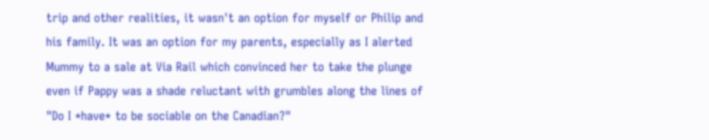trip and other realities, it wasn't an option for myself or Philip and his family. It was an option for my parents, especially as I alerted Mummy to a sale at Via Rail which convinced her to take the plunge even if Pappy was a shade reluctant with grumbles along the lines of "Do I *have* to be sociable on the Canadian?"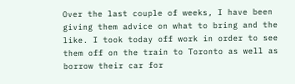Over the last couple of weeks, I have been giving them advice on what to bring and the like. I took today off work in order to see them off on the train to Toronto as well as borrow their car for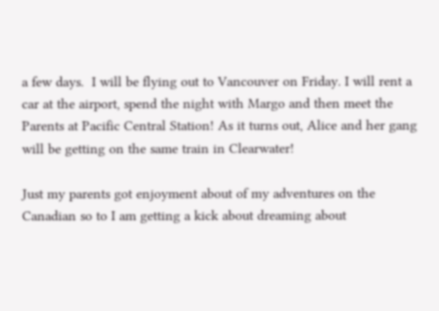a few days.  I will be flying out to Vancouver on Friday. I will rent a car at the airport, spend the night with Margo and then meet the Parents at Pacific Central Station! As it turns out, Alice and her gang will be getting on the same train in Clearwater!

Just my parents got enjoyment about of my adventures on the Canadian so to I am getting a kick about dreaming about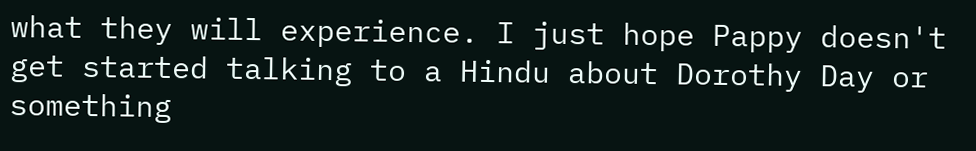what they will experience. I just hope Pappy doesn't get started talking to a Hindu about Dorothy Day or something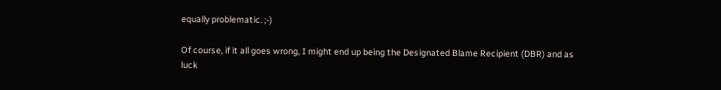equally problematic. ;-)

Of course, if it all goes wrong, I might end up being the Designated Blame Recipient (DBR) and as luck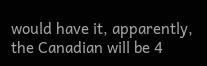would have it, apparently, the Canadian will be 4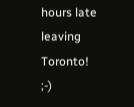hours late leaving Toronto! ;-)